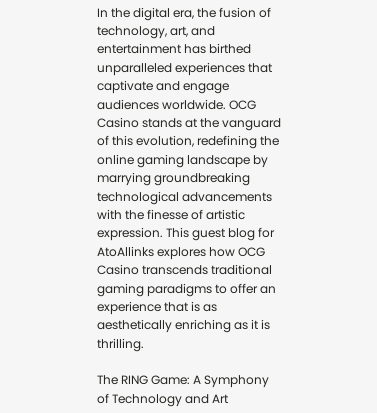In the digital era, the fusion of technology, art, and entertainment has birthed unparalleled experiences that captivate and engage audiences worldwide. OCG Casino stands at the vanguard of this evolution, redefining the online gaming landscape by marrying groundbreaking technological advancements with the finesse of artistic expression. This guest blog for AtoAllinks explores how OCG Casino transcends traditional gaming paradigms to offer an experience that is as aesthetically enriching as it is thrilling.

The RING Game: A Symphony of Technology and Art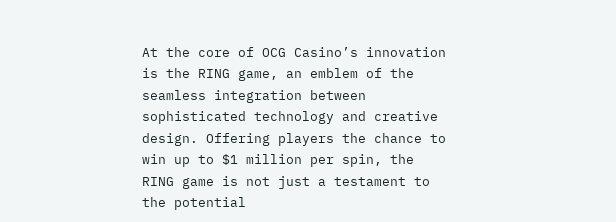At the core of OCG Casino’s innovation is the RING game, an emblem of the seamless integration between sophisticated technology and creative design. Offering players the chance to win up to $1 million per spin, the RING game is not just a testament to the potential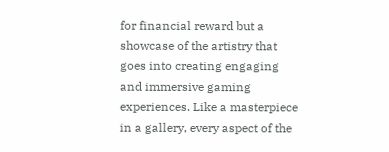for financial reward but a showcase of the artistry that goes into creating engaging and immersive gaming experiences. Like a masterpiece in a gallery, every aspect of the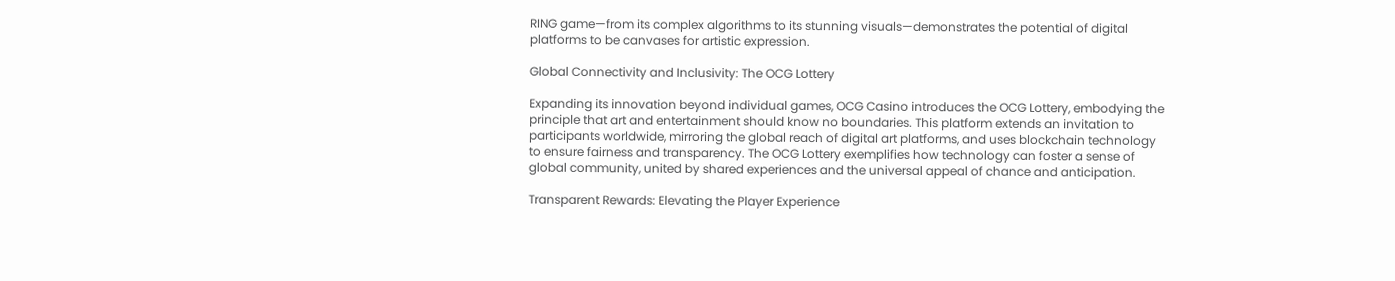RING game—from its complex algorithms to its stunning visuals—demonstrates the potential of digital platforms to be canvases for artistic expression.

Global Connectivity and Inclusivity: The OCG Lottery

Expanding its innovation beyond individual games, OCG Casino introduces the OCG Lottery, embodying the principle that art and entertainment should know no boundaries. This platform extends an invitation to participants worldwide, mirroring the global reach of digital art platforms, and uses blockchain technology to ensure fairness and transparency. The OCG Lottery exemplifies how technology can foster a sense of global community, united by shared experiences and the universal appeal of chance and anticipation.

Transparent Rewards: Elevating the Player Experience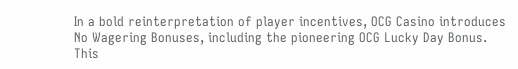In a bold reinterpretation of player incentives, OCG Casino introduces No Wagering Bonuses, including the pioneering OCG Lucky Day Bonus. This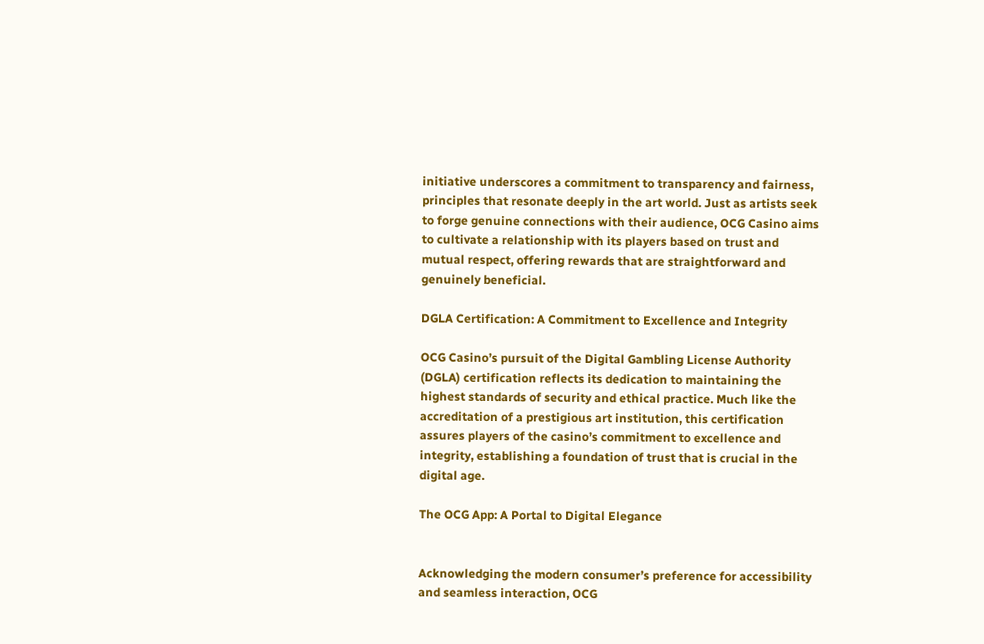initiative underscores a commitment to transparency and fairness, principles that resonate deeply in the art world. Just as artists seek to forge genuine connections with their audience, OCG Casino aims to cultivate a relationship with its players based on trust and mutual respect, offering rewards that are straightforward and genuinely beneficial.

DGLA Certification: A Commitment to Excellence and Integrity

OCG Casino’s pursuit of the Digital Gambling License Authority (DGLA) certification reflects its dedication to maintaining the highest standards of security and ethical practice. Much like the accreditation of a prestigious art institution, this certification assures players of the casino’s commitment to excellence and integrity, establishing a foundation of trust that is crucial in the digital age.

The OCG App: A Portal to Digital Elegance


Acknowledging the modern consumer’s preference for accessibility and seamless interaction, OCG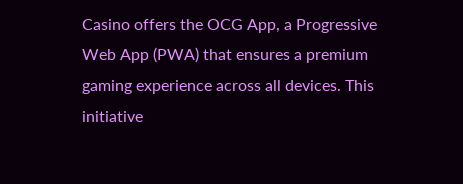Casino offers the OCG App, a Progressive Web App (PWA) that ensures a premium gaming experience across all devices. This initiative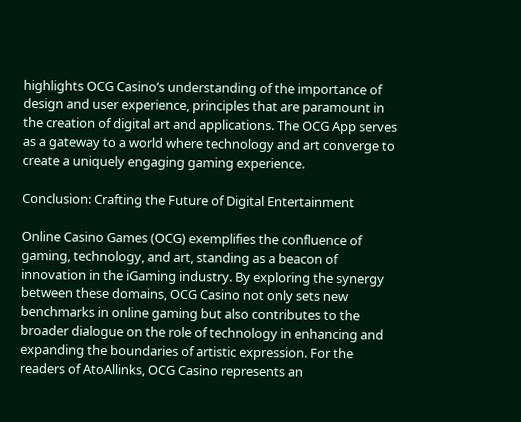highlights OCG Casino’s understanding of the importance of design and user experience, principles that are paramount in the creation of digital art and applications. The OCG App serves as a gateway to a world where technology and art converge to create a uniquely engaging gaming experience.

Conclusion: Crafting the Future of Digital Entertainment

Online Casino Games (OCG) exemplifies the confluence of gaming, technology, and art, standing as a beacon of innovation in the iGaming industry. By exploring the synergy between these domains, OCG Casino not only sets new benchmarks in online gaming but also contributes to the broader dialogue on the role of technology in enhancing and expanding the boundaries of artistic expression. For the readers of AtoAllinks, OCG Casino represents an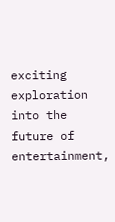exciting exploration into the future of entertainment,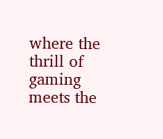where the thrill of gaming meets the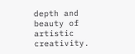depth and beauty of artistic creativity.